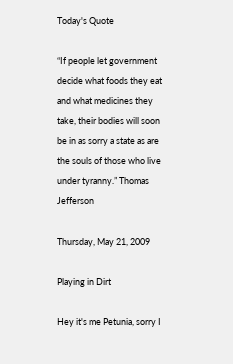Today's Quote

“If people let government decide what foods they eat and what medicines they take, their bodies will soon be in as sorry a state as are the souls of those who live under tyranny.” Thomas Jefferson

Thursday, May 21, 2009

Playing in Dirt

Hey it's me Petunia, sorry I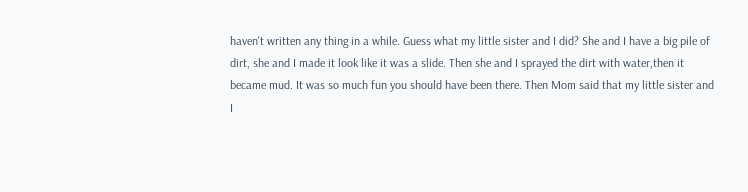haven't written any thing in a while. Guess what my little sister and I did? She and I have a big pile of dirt, she and I made it look like it was a slide. Then she and I sprayed the dirt with water,then it became mud. It was so much fun you should have been there. Then Mom said that my little sister and I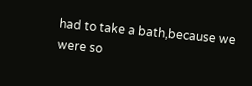had to take a bath,because we were so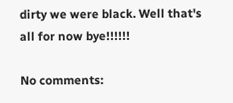dirty we were black. Well that's all for now bye!!!!!!

No comments: